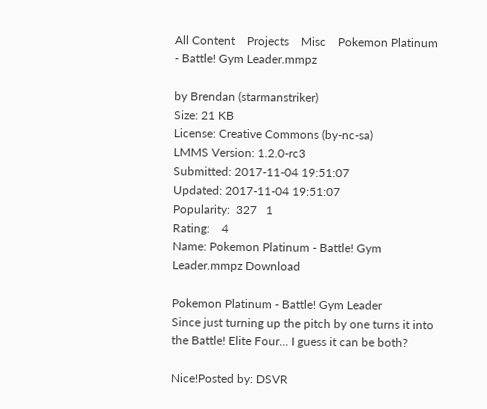All Content    Projects    Misc    Pokemon Platinum - Battle! Gym Leader.mmpz

by Brendan (starmanstriker)
Size: 21 KB
License: Creative Commons (by-nc-sa)
LMMS Version: 1.2.0-rc3
Submitted: 2017-11-04 19:51:07
Updated: 2017-11-04 19:51:07
Popularity:  327   1
Rating:    4
Name: Pokemon Platinum - Battle! Gym Leader.mmpz Download

Pokemon Platinum - Battle! Gym Leader
Since just turning up the pitch by one turns it into the Battle! Elite Four... I guess it can be both?

Nice!Posted by: DSVR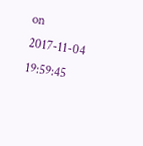on 2017-11-04 19:59:45